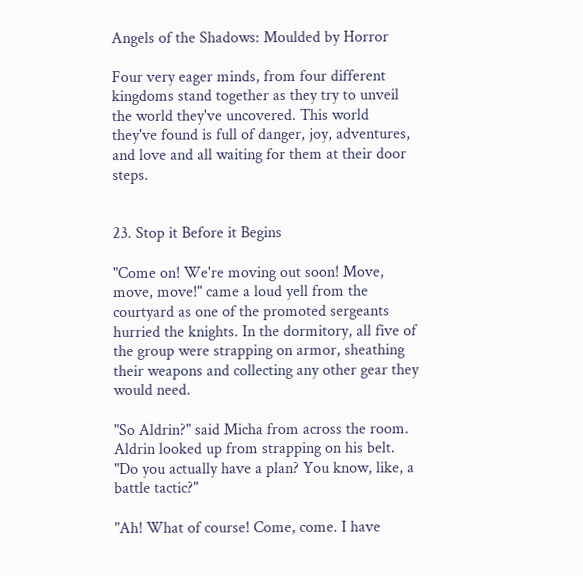Angels of the Shadows: Moulded by Horror

Four very eager minds, from four different kingdoms stand together as they try to unveil the world they've uncovered. This world they've found is full of danger, joy, adventures, and love and all waiting for them at their door steps.


23. Stop it Before it Begins

"Come on! We're moving out soon! Move, move, move!" came a loud yell from the courtyard as one of the promoted sergeants hurried the knights. In the dormitory, all five of the group were strapping on armor, sheathing their weapons and collecting any other gear they would need.

"So Aldrin?" said Micha from across the room. Aldrin looked up from strapping on his belt. "Do you actually have a plan? You know, like, a battle tactic?"

"Ah! What of course! Come, come. I have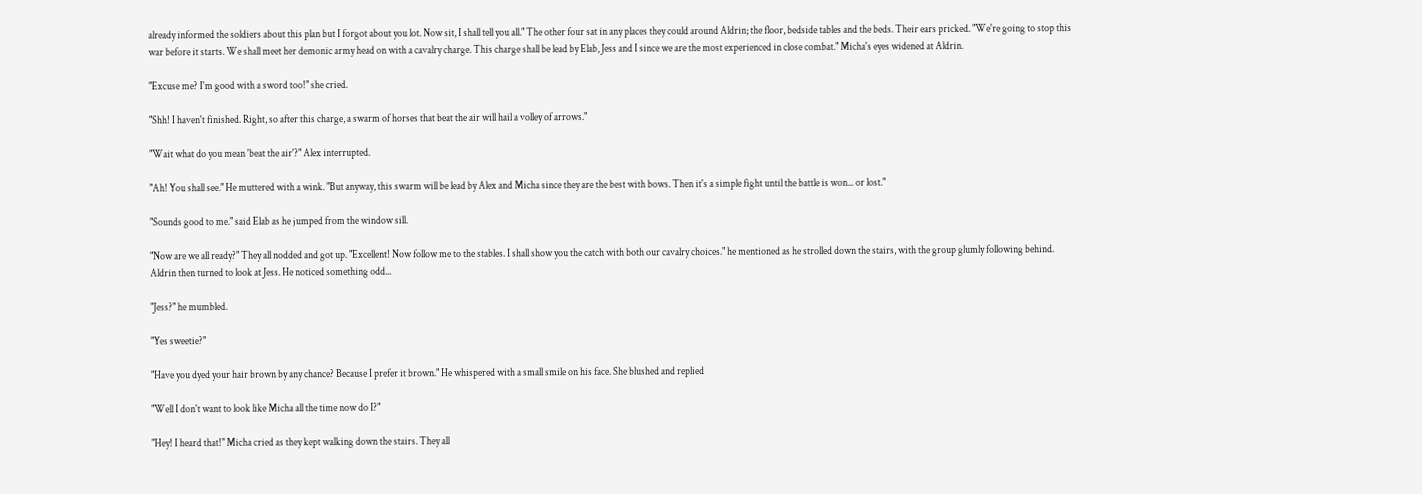already informed the soldiers about this plan but I forgot about you lot. Now sit, I shall tell you all." The other four sat in any places they could around Aldrin; the floor, bedside tables and the beds. Their ears pricked. "We're going to stop this war before it starts. We shall meet her demonic army head on with a cavalry charge. This charge shall be lead by Elab, Jess and I since we are the most experienced in close combat." Micha's eyes widened at Aldrin.

"Excuse me? I'm good with a sword too!" she cried.

"Shh! I haven't finished. Right, so after this charge, a swarm of horses that beat the air will hail a volley of arrows."

"Wait what do you mean 'beat the air'?" Alex interrupted.

"Ah! You shall see." He muttered with a wink. "But anyway, this swarm will be lead by Alex and Micha since they are the best with bows. Then it's a simple fight until the battle is won... or lost."

"Sounds good to me." said Elab as he jumped from the window sill.

"Now are we all ready?" They all nodded and got up. "Excellent! Now follow me to the stables. I shall show you the catch with both our cavalry choices." he mentioned as he strolled down the stairs, with the group glumly following behind. Aldrin then turned to look at Jess. He noticed something odd...

"Jess?" he mumbled.

"Yes sweetie?"

"Have you dyed your hair brown by any chance? Because I prefer it brown." He whispered with a small smile on his face. She blushed and replied

"Well I don't want to look like Micha all the time now do I?"

"Hey! I heard that!" Micha cried as they kept walking down the stairs. They all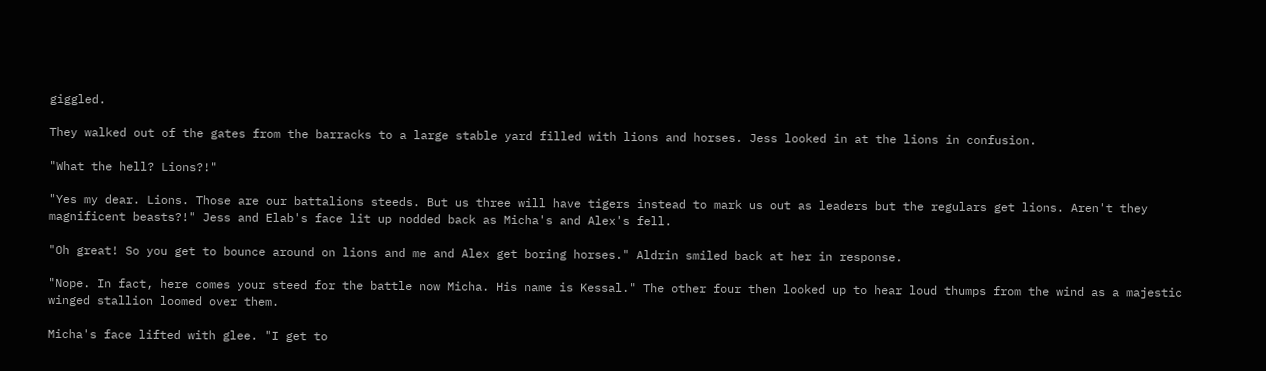giggled.

They walked out of the gates from the barracks to a large stable yard filled with lions and horses. Jess looked in at the lions in confusion.

"What the hell? Lions?!"

"Yes my dear. Lions. Those are our battalions steeds. But us three will have tigers instead to mark us out as leaders but the regulars get lions. Aren't they magnificent beasts?!" Jess and Elab's face lit up nodded back as Micha's and Alex's fell.

"Oh great! So you get to bounce around on lions and me and Alex get boring horses." Aldrin smiled back at her in response.

"Nope. In fact, here comes your steed for the battle now Micha. His name is Kessal." The other four then looked up to hear loud thumps from the wind as a majestic winged stallion loomed over them.

Micha's face lifted with glee. "I get to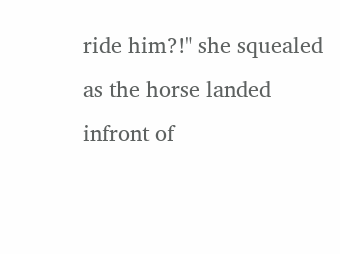ride him?!" she squealed as the horse landed infront of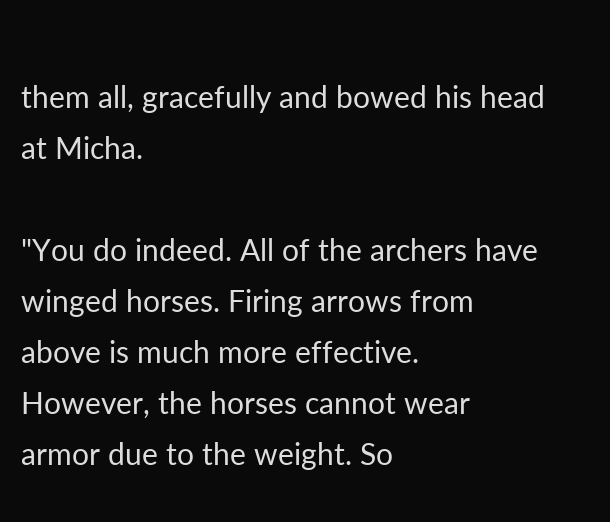them all, gracefully and bowed his head at Micha.

"You do indeed. All of the archers have winged horses. Firing arrows from above is much more effective. However, the horses cannot wear armor due to the weight. So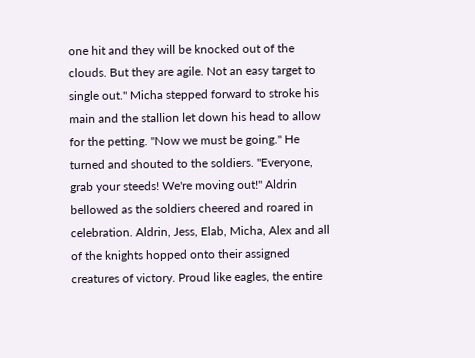one hit and they will be knocked out of the clouds. But they are agile. Not an easy target to single out." Micha stepped forward to stroke his main and the stallion let down his head to allow for the petting. "Now we must be going." He turned and shouted to the soldiers. "Everyone, grab your steeds! We're moving out!" Aldrin bellowed as the soldiers cheered and roared in celebration. Aldrin, Jess, Elab, Micha, Alex and all of the knights hopped onto their assigned creatures of victory. Proud like eagles, the entire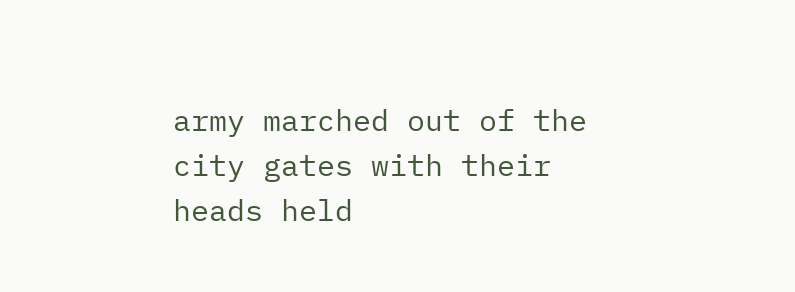army marched out of the city gates with their heads held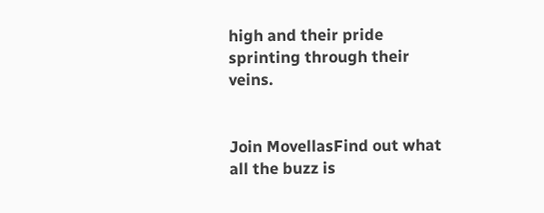high and their pride sprinting through their veins.


Join MovellasFind out what all the buzz is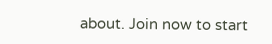about. Join now to start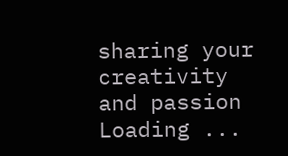sharing your creativity and passion
Loading ...